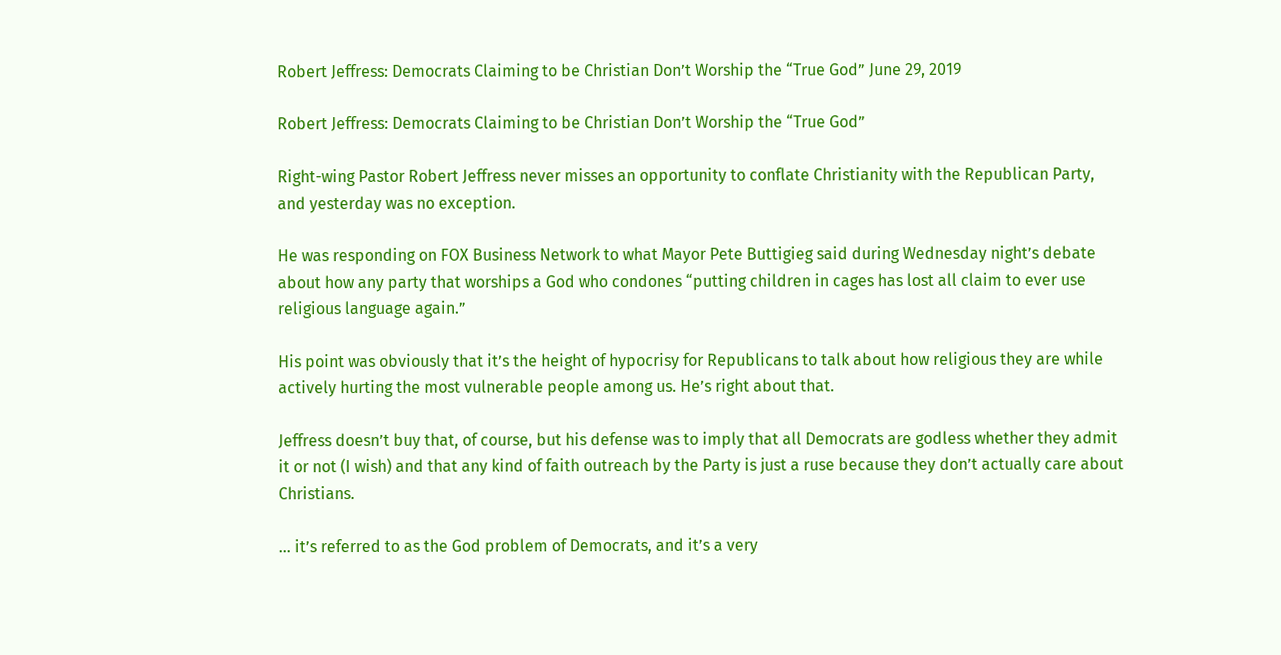Robert Jeffress: Democrats Claiming to be Christian Don’t Worship the “True God” June 29, 2019

Robert Jeffress: Democrats Claiming to be Christian Don’t Worship the “True God”

Right-wing Pastor Robert Jeffress never misses an opportunity to conflate Christianity with the Republican Party, and yesterday was no exception.

He was responding on FOX Business Network to what Mayor Pete Buttigieg said during Wednesday night’s debate about how any party that worships a God who condones “putting children in cages has lost all claim to ever use religious language again.”

His point was obviously that it’s the height of hypocrisy for Republicans to talk about how religious they are while actively hurting the most vulnerable people among us. He’s right about that.

Jeffress doesn’t buy that, of course, but his defense was to imply that all Democrats are godless whether they admit it or not (I wish) and that any kind of faith outreach by the Party is just a ruse because they don’t actually care about Christians.

… it’s referred to as the God problem of Democrats, and it’s a very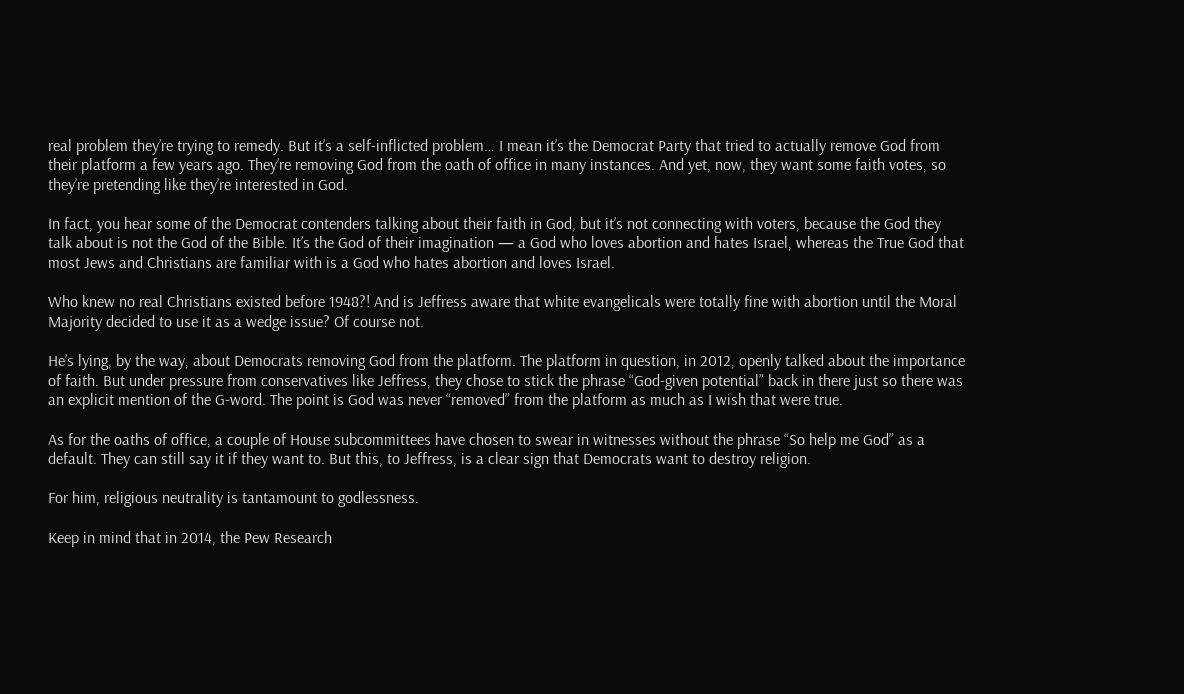real problem they’re trying to remedy. But it’s a self-inflicted problem… I mean it’s the Democrat Party that tried to actually remove God from their platform a few years ago. They’re removing God from the oath of office in many instances. And yet, now, they want some faith votes, so they’re pretending like they’re interested in God.

In fact, you hear some of the Democrat contenders talking about their faith in God, but it’s not connecting with voters, because the God they talk about is not the God of the Bible. It’s the God of their imagination — a God who loves abortion and hates Israel, whereas the True God that most Jews and Christians are familiar with is a God who hates abortion and loves Israel.

Who knew no real Christians existed before 1948?! And is Jeffress aware that white evangelicals were totally fine with abortion until the Moral Majority decided to use it as a wedge issue? Of course not.

He’s lying, by the way, about Democrats removing God from the platform. The platform in question, in 2012, openly talked about the importance of faith. But under pressure from conservatives like Jeffress, they chose to stick the phrase “God-given potential” back in there just so there was an explicit mention of the G-word. The point is God was never “removed” from the platform as much as I wish that were true.

As for the oaths of office, a couple of House subcommittees have chosen to swear in witnesses without the phrase “So help me God” as a default. They can still say it if they want to. But this, to Jeffress, is a clear sign that Democrats want to destroy religion.

For him, religious neutrality is tantamount to godlessness.

Keep in mind that in 2014, the Pew Research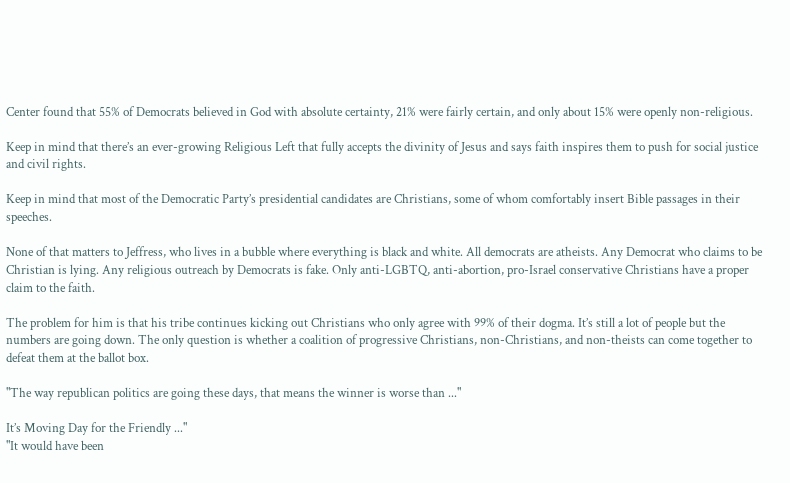Center found that 55% of Democrats believed in God with absolute certainty, 21% were fairly certain, and only about 15% were openly non-religious.

Keep in mind that there’s an ever-growing Religious Left that fully accepts the divinity of Jesus and says faith inspires them to push for social justice and civil rights.

Keep in mind that most of the Democratic Party’s presidential candidates are Christians, some of whom comfortably insert Bible passages in their speeches.

None of that matters to Jeffress, who lives in a bubble where everything is black and white. All democrats are atheists. Any Democrat who claims to be Christian is lying. Any religious outreach by Democrats is fake. Only anti-LGBTQ, anti-abortion, pro-Israel conservative Christians have a proper claim to the faith.

The problem for him is that his tribe continues kicking out Christians who only agree with 99% of their dogma. It’s still a lot of people but the numbers are going down. The only question is whether a coalition of progressive Christians, non-Christians, and non-theists can come together to defeat them at the ballot box.

"The way republican politics are going these days, that means the winner is worse than ..."

It’s Moving Day for the Friendly ..."
"It would have been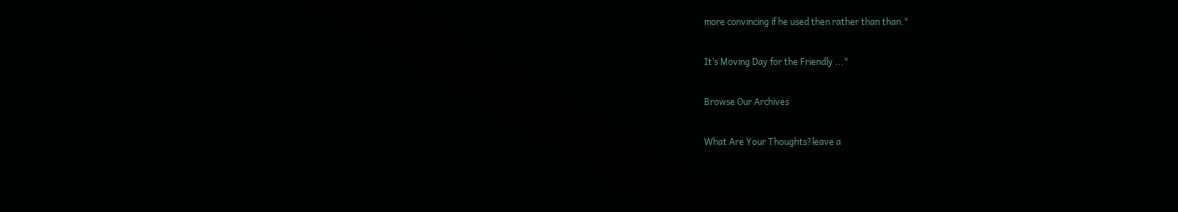more convincing if he used then rather than than."

It’s Moving Day for the Friendly ..."

Browse Our Archives

What Are Your Thoughts?leave a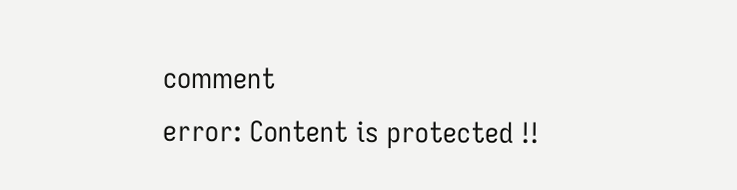comment
error: Content is protected !!